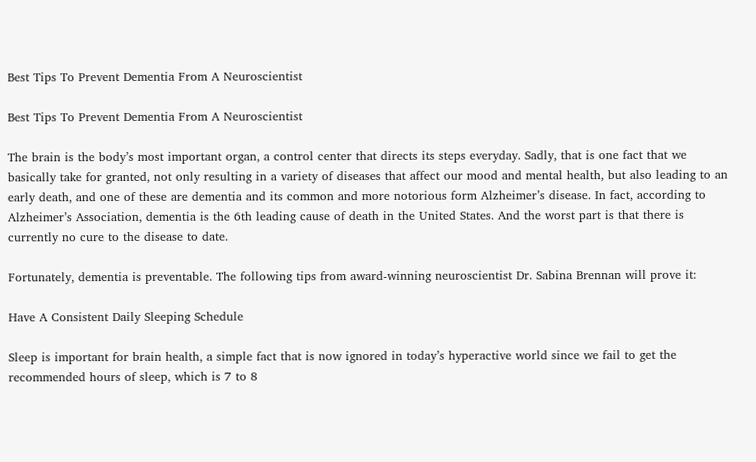Best Tips To Prevent Dementia From A Neuroscientist

Best Tips To Prevent Dementia From A Neuroscientist

The brain is the body’s most important organ, a control center that directs its steps everyday. Sadly, that is one fact that we basically take for granted, not only resulting in a variety of diseases that affect our mood and mental health, but also leading to an early death, and one of these are dementia and its common and more notorious form Alzheimer’s disease. In fact, according to Alzheimer’s Association, dementia is the 6th leading cause of death in the United States. And the worst part is that there is currently no cure to the disease to date.

Fortunately, dementia is preventable. The following tips from award-winning neuroscientist Dr. Sabina Brennan will prove it:

Have A Consistent Daily Sleeping Schedule

Sleep is important for brain health, a simple fact that is now ignored in today’s hyperactive world since we fail to get the recommended hours of sleep, which is 7 to 8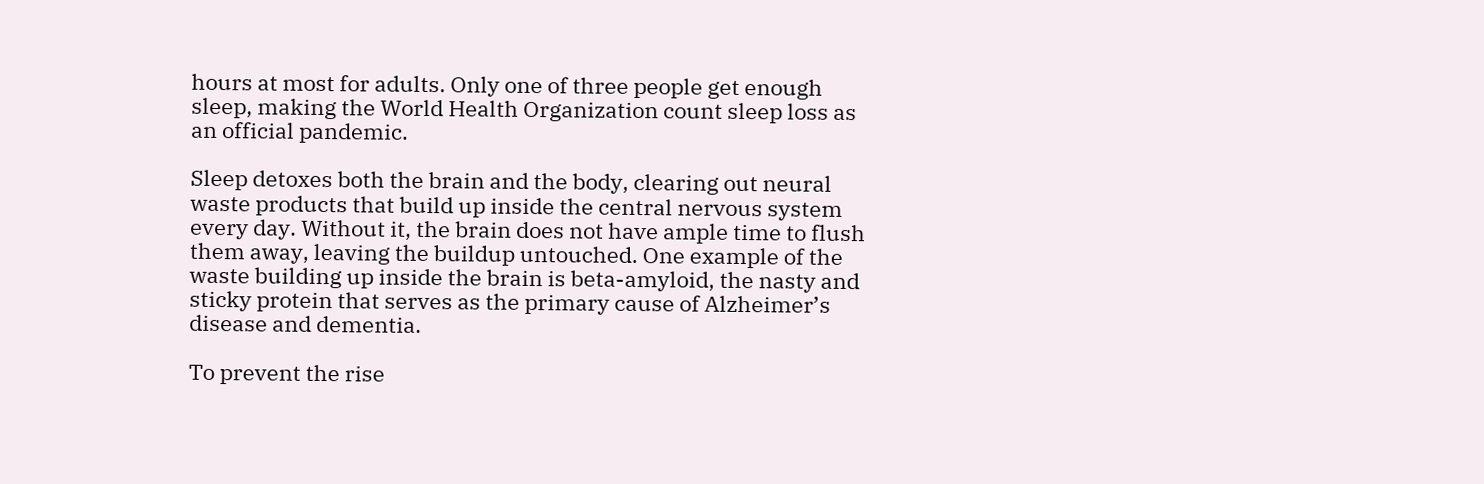hours at most for adults. Only one of three people get enough sleep, making the World Health Organization count sleep loss as an official pandemic.

Sleep detoxes both the brain and the body, clearing out neural waste products that build up inside the central nervous system every day. Without it, the brain does not have ample time to flush them away, leaving the buildup untouched. One example of the waste building up inside the brain is beta-amyloid, the nasty and sticky protein that serves as the primary cause of Alzheimer’s disease and dementia.

To prevent the rise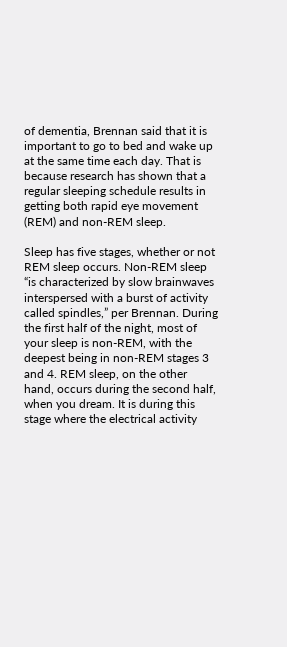of dementia, Brennan said that it is important to go to bed and wake up at the same time each day. That is because research has shown that a regular sleeping schedule results in getting both rapid eye movement (REM) and non-REM sleep.

Sleep has five stages, whether or not REM sleep occurs. Non-REM sleep “is characterized by slow brainwaves interspersed with a burst of activity called spindles,” per Brennan. During the first half of the night, most of your sleep is non-REM, with the deepest being in non-REM stages 3 and 4. REM sleep, on the other hand, occurs during the second half, when you dream. It is during this stage where the electrical activity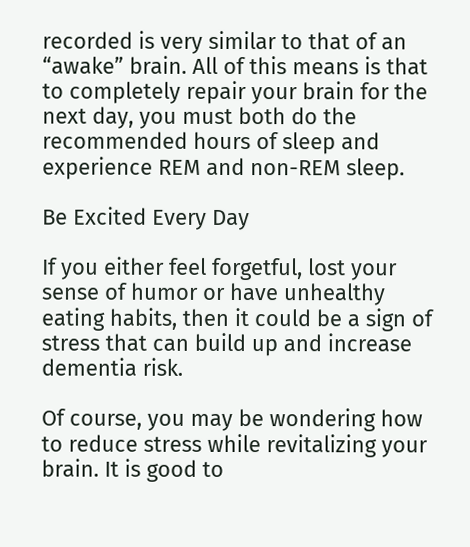recorded is very similar to that of an “awake” brain. All of this means is that to completely repair your brain for the next day, you must both do the recommended hours of sleep and experience REM and non-REM sleep.

Be Excited Every Day

If you either feel forgetful, lost your sense of humor or have unhealthy eating habits, then it could be a sign of stress that can build up and increase dementia risk.

Of course, you may be wondering how to reduce stress while revitalizing your brain. It is good to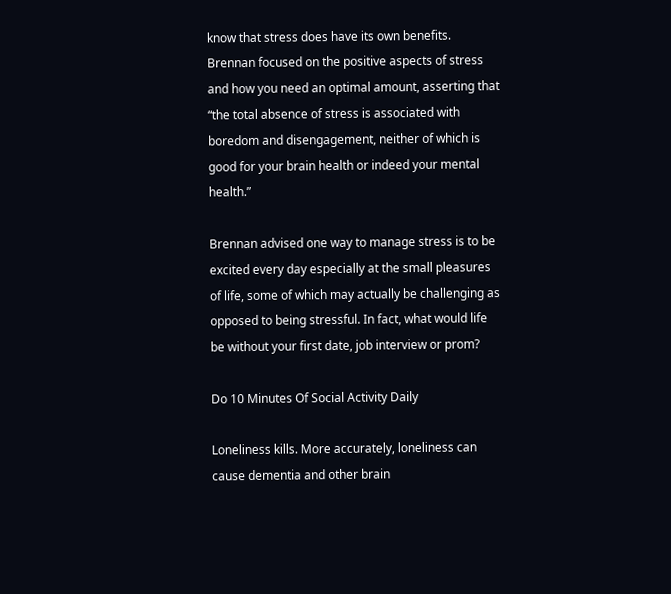know that stress does have its own benefits. Brennan focused on the positive aspects of stress and how you need an optimal amount, asserting that “the total absence of stress is associated with boredom and disengagement, neither of which is good for your brain health or indeed your mental health.”

Brennan advised one way to manage stress is to be excited every day especially at the small pleasures of life, some of which may actually be challenging as opposed to being stressful. In fact, what would life be without your first date, job interview or prom?

Do 10 Minutes Of Social Activity Daily

Loneliness kills. More accurately, loneliness can cause dementia and other brain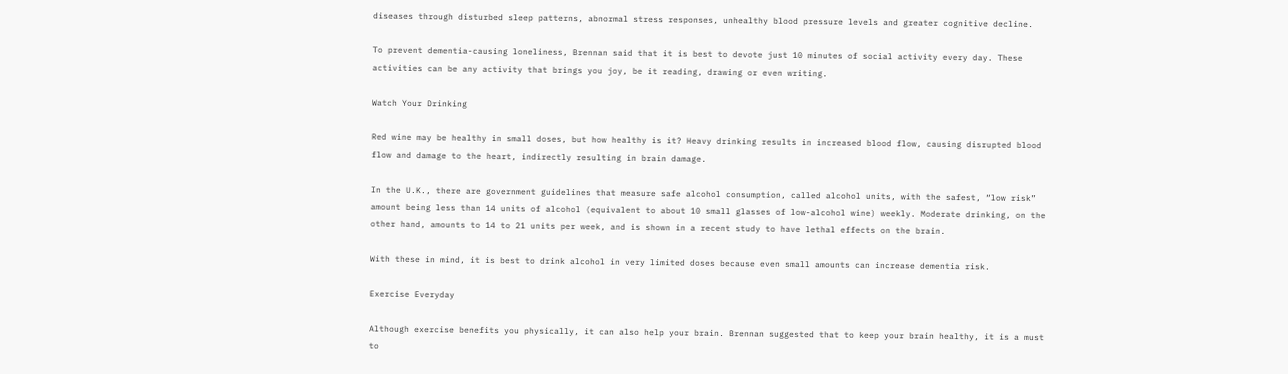diseases through disturbed sleep patterns, abnormal stress responses, unhealthy blood pressure levels and greater cognitive decline.

To prevent dementia-causing loneliness, Brennan said that it is best to devote just 10 minutes of social activity every day. These activities can be any activity that brings you joy, be it reading, drawing or even writing.

Watch Your Drinking

Red wine may be healthy in small doses, but how healthy is it? Heavy drinking results in increased blood flow, causing disrupted blood flow and damage to the heart, indirectly resulting in brain damage.

In the U.K., there are government guidelines that measure safe alcohol consumption, called alcohol units, with the safest, “low risk” amount being less than 14 units of alcohol (equivalent to about 10 small glasses of low-alcohol wine) weekly. Moderate drinking, on the other hand, amounts to 14 to 21 units per week, and is shown in a recent study to have lethal effects on the brain.

With these in mind, it is best to drink alcohol in very limited doses because even small amounts can increase dementia risk.

Exercise Everyday

Although exercise benefits you physically, it can also help your brain. Brennan suggested that to keep your brain healthy, it is a must to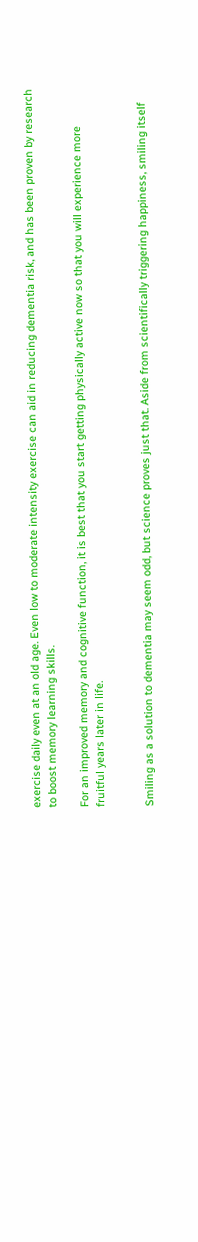exercise daily even at an old age. Even low to moderate intensity exercise can aid in reducing dementia risk, and has been proven by research to boost memory learning skills.

For an improved memory and cognitive function, it is best that you start getting physically active now so that you will experience more fruitful years later in life.


Smiling as a solution to dementia may seem odd, but science proves just that. Aside from scientifically triggering happiness, smiling itself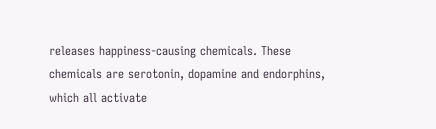releases happiness-causing chemicals. These chemicals are serotonin, dopamine and endorphins, which all activate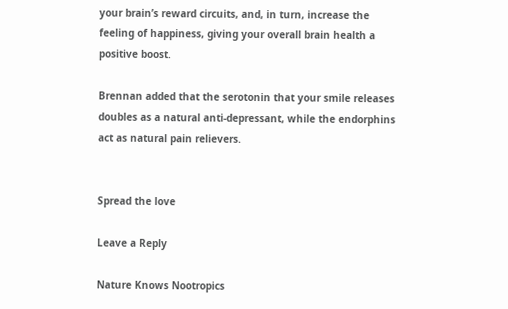your brain’s reward circuits, and, in turn, increase the feeling of happiness, giving your overall brain health a positive boost.

Brennan added that the serotonin that your smile releases doubles as a natural anti-depressant, while the endorphins act as natural pain relievers.


Spread the love

Leave a Reply

Nature Knows Nootropics